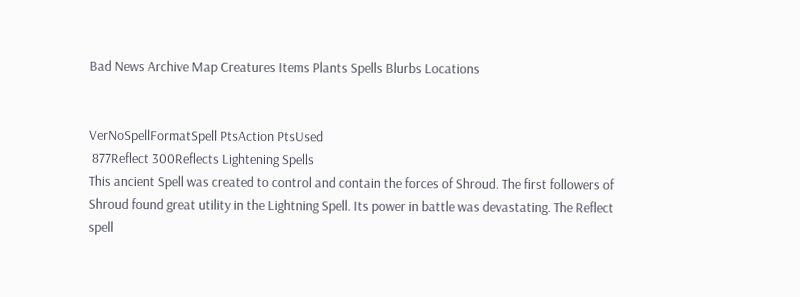Bad News Archive Map Creatures Items Plants Spells Blurbs Locations


VerNoSpellFormatSpell PtsAction PtsUsed
 877Reflect 300Reflects Lightening Spells
This ancient Spell was created to control and contain the forces of Shroud. The first followers of Shroud found great utility in the Lightning Spell. Its power in battle was devastating. The Reflect spell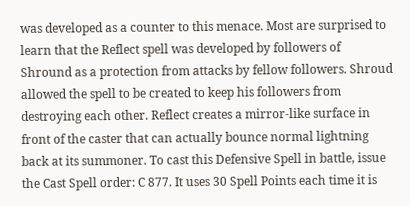was developed as a counter to this menace. Most are surprised to learn that the Reflect spell was developed by followers of Shround as a protection from attacks by fellow followers. Shroud allowed the spell to be created to keep his followers from destroying each other. Reflect creates a mirror-like surface in front of the caster that can actually bounce normal lightning back at its summoner. To cast this Defensive Spell in battle, issue the Cast Spell order: C 877. It uses 30 Spell Points each time it is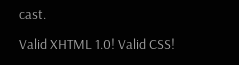cast.

Valid XHTML 1.0! Valid CSS!